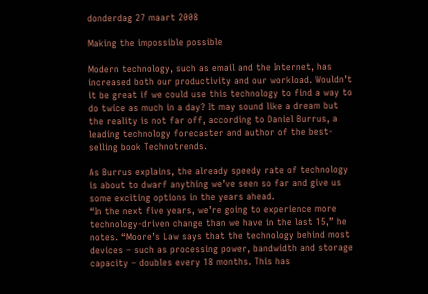donderdag 27 maart 2008

Making the impossible possible

Modern technology, such as email and the Internet, has increased both our productivity and our workload. Wouldn’t it be great if we could use this technology to find a way to do twice as much in a day? It may sound like a dream but the reality is not far off, according to Daniel Burrus, a leading technology forecaster and author of the best-selling book Technotrends.

As Burrus explains, the already speedy rate of technology is about to dwarf anything we’ve seen so far and give us some exciting options in the years ahead.
“In the next five years, we’re going to experience more technology-driven change than we have in the last 15,” he notes. “Moore’s Law says that the technology behind most devices – such as processing power, bandwidth and storage capacity – doubles every 18 months. This has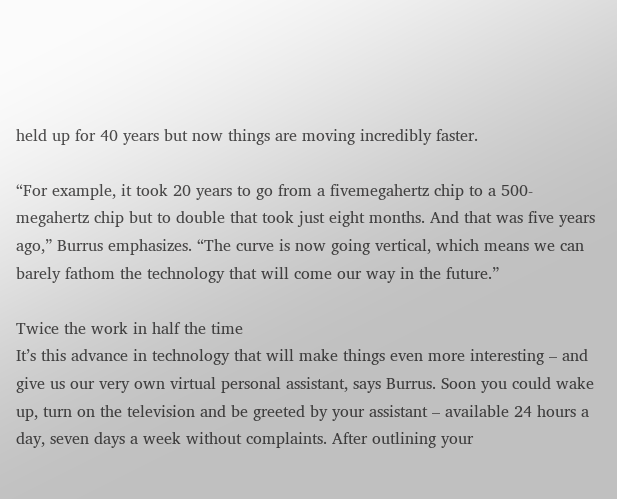held up for 40 years but now things are moving incredibly faster.

“For example, it took 20 years to go from a fivemegahertz chip to a 500-megahertz chip but to double that took just eight months. And that was five years ago,” Burrus emphasizes. “The curve is now going vertical, which means we can barely fathom the technology that will come our way in the future.”

Twice the work in half the time
It’s this advance in technology that will make things even more interesting – and give us our very own virtual personal assistant, says Burrus. Soon you could wake up, turn on the television and be greeted by your assistant – available 24 hours a day, seven days a week without complaints. After outlining your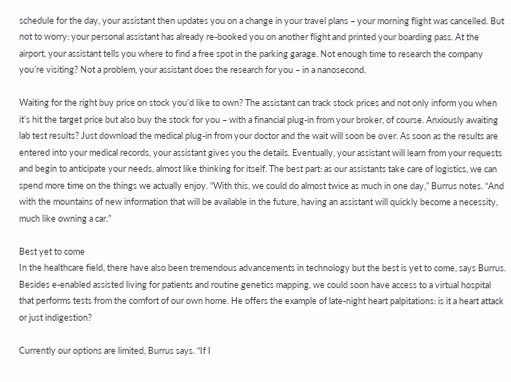schedule for the day, your assistant then updates you on a change in your travel plans – your morning flight was cancelled. But not to worry: your personal assistant has already re-booked you on another flight and printed your boarding pass. At the airport, your assistant tells you where to find a free spot in the parking garage. Not enough time to research the company you’re visiting? Not a problem, your assistant does the research for you – in a nanosecond.

Waiting for the right buy price on stock you’d like to own? The assistant can track stock prices and not only inform you when it’s hit the target price but also buy the stock for you – with a financial plug-in from your broker, of course. Anxiously awaiting lab test results? Just download the medical plug-in from your doctor and the wait will soon be over. As soon as the results are entered into your medical records, your assistant gives you the details. Eventually, your assistant will learn from your requests and begin to anticipate your needs, almost like thinking for itself. The best part: as our assistants take care of logistics, we can spend more time on the things we actually enjoy. “With this, we could do almost twice as much in one day,” Burrus notes. “And with the mountains of new information that will be available in the future, having an assistant will quickly become a necessity, much like owning a car.”

Best yet to come
In the healthcare field, there have also been tremendous advancements in technology but the best is yet to come, says Burrus. Besides e-enabled assisted living for patients and routine genetics mapping, we could soon have access to a virtual hospital that performs tests from the comfort of our own home. He offers the example of late-night heart palpitations: is it a heart attack or just indigestion?

Currently our options are limited, Burrus says. “If I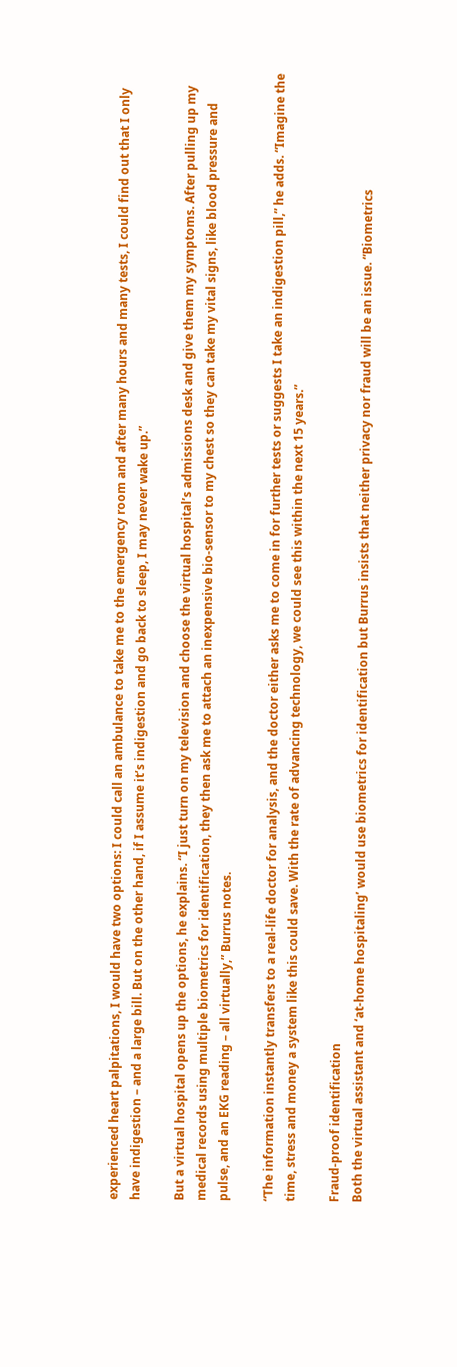experienced heart palpitations, I would have two options: I could call an ambulance to take me to the emergency room and after many hours and many tests, I could find out that I only have indigestion – and a large bill. But on the other hand, if I assume it’s indigestion and go back to sleep, I may never wake up.”

But a virtual hospital opens up the options, he explains. “I just turn on my television and choose the virtual hospital’s admissions desk and give them my symptoms. After pulling up my medical records using multiple biometrics for identification, they then ask me to attach an inexpensive bio-sensor to my chest so they can take my vital signs, like blood pressure and pulse, and an EKG reading – all virtually,” Burrus notes.

“The information instantly transfers to a real-life doctor for analysis, and the doctor either asks me to come in for further tests or suggests I take an indigestion pill,” he adds. “Imagine the time, stress and money a system like this could save. With the rate of advancing technology, we could see this within the next 15 years.”

Fraud-proof identification
Both the virtual assistant and ‘at-home hospitaling’ would use biometrics for identification but Burrus insists that neither privacy nor fraud will be an issue. “Biometrics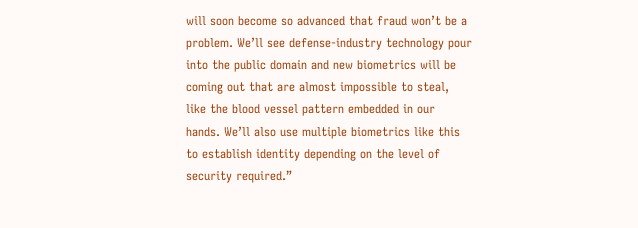will soon become so advanced that fraud won’t be a problem. We’ll see defense-industry technology pour into the public domain and new biometrics will be coming out that are almost impossible to steal, like the blood vessel pattern embedded in our hands. We’ll also use multiple biometrics like this to establish identity depending on the level of security required.”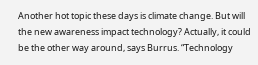Another hot topic these days is climate change. But will the new awareness impact technology? Actually, it could be the other way around, says Burrus. “Technology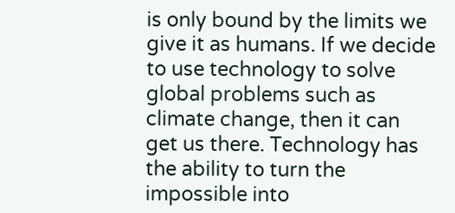is only bound by the limits we give it as humans. If we decide to use technology to solve global problems such as climate change, then it can get us there. Technology has the ability to turn the impossible into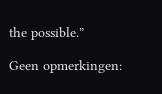the possible.”

Geen opmerkingen: